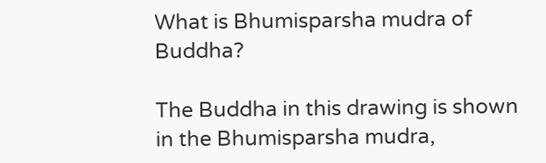What is Bhumisparsha mudra of Buddha?

The Buddha in this drawing is shown in the Bhumisparsha mudra,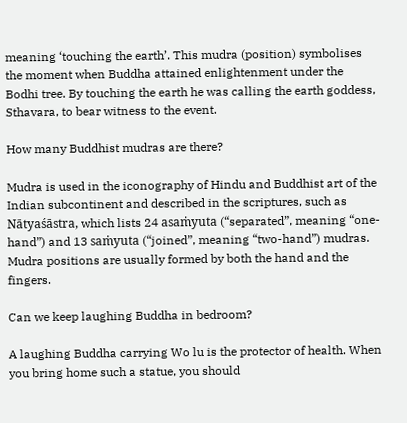meaning ‘touching the earth’. This mudra (position) symbolises the moment when Buddha attained enlightenment under the Bodhi tree. By touching the earth he was calling the earth goddess, Sthavara, to bear witness to the event.

How many Buddhist mudras are there?

Mudra is used in the iconography of Hindu and Buddhist art of the Indian subcontinent and described in the scriptures, such as Nātyaśāstra, which lists 24 asaṁyuta (“separated”, meaning “one-hand”) and 13 saṁyuta (“joined”, meaning “two-hand”) mudras. Mudra positions are usually formed by both the hand and the fingers.

Can we keep laughing Buddha in bedroom?

A laughing Buddha carrying Wo lu is the protector of health. When you bring home such a statue, you should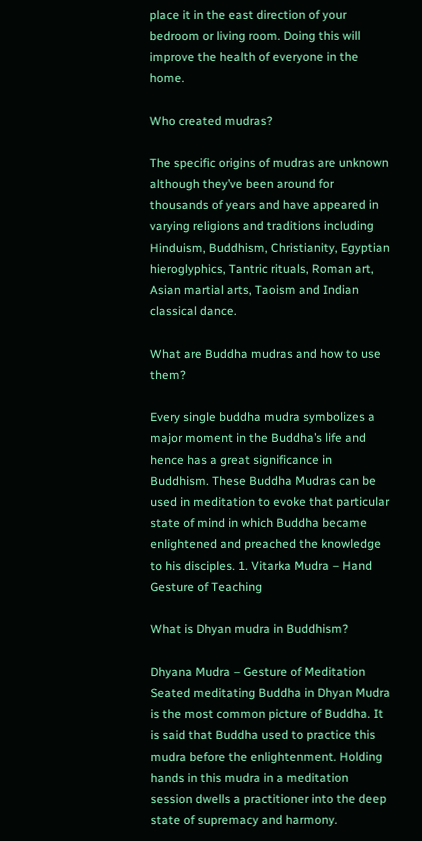place it in the east direction of your bedroom or living room. Doing this will improve the health of everyone in the home.

Who created mudras?

The specific origins of mudras are unknown although they’ve been around for thousands of years and have appeared in varying religions and traditions including Hinduism, Buddhism, Christianity, Egyptian hieroglyphics, Tantric rituals, Roman art, Asian martial arts, Taoism and Indian classical dance.

What are Buddha mudras and how to use them?

Every single buddha mudra symbolizes a major moment in the Buddha’s life and hence has a great significance in Buddhism. These Buddha Mudras can be used in meditation to evoke that particular state of mind in which Buddha became enlightened and preached the knowledge to his disciples. 1. Vitarka Mudra – Hand Gesture of Teaching

What is Dhyan mudra in Buddhism?

Dhyana Mudra – Gesture of Meditation Seated meditating Buddha in Dhyan Mudra is the most common picture of Buddha. It is said that Buddha used to practice this mudra before the enlightenment. Holding hands in this mudra in a meditation session dwells a practitioner into the deep state of supremacy and harmony.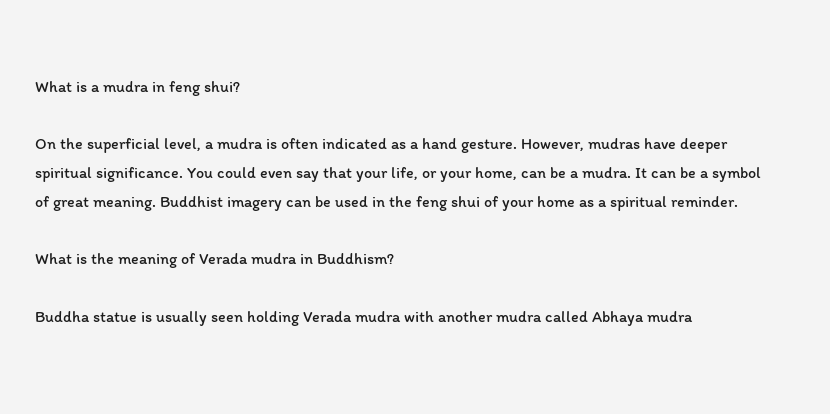What is a mudra in feng shui?

On the superficial level, a mudra is often indicated as a hand gesture. However, mudras have deeper spiritual significance. You could even say that your life, or your home, can be a mudra. It can be a symbol of great meaning. Buddhist imagery can be used in the feng shui of your home as a spiritual reminder.

What is the meaning of Verada mudra in Buddhism?

Buddha statue is usually seen holding Verada mudra with another mudra called Abhaya mudra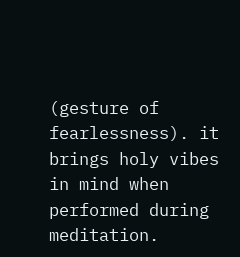(gesture of fearlessness). it brings holy vibes in mind when performed during meditation.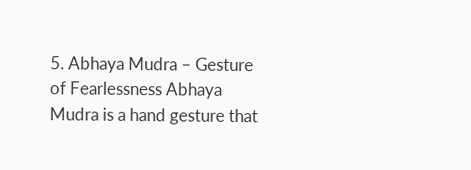5. Abhaya Mudra – Gesture of Fearlessness Abhaya Mudra is a hand gesture that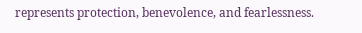represents protection, benevolence, and fearlessness.